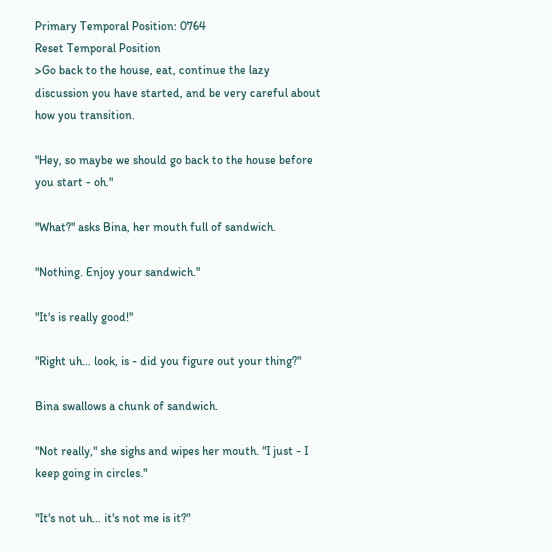Primary Temporal Position: 0764
Reset Temporal Position
>Go back to the house, eat, continue the lazy discussion you have started, and be very careful about how you transition.

"Hey, so maybe we should go back to the house before you start - oh."

"What?" asks Bina, her mouth full of sandwich.

"Nothing. Enjoy your sandwich."

"It's is really good!"

"Right uh… look, is - did you figure out your thing?"

Bina swallows a chunk of sandwich.

"Not really," she sighs and wipes her mouth. "I just - I keep going in circles."

"It's not uh… it's not me is it?"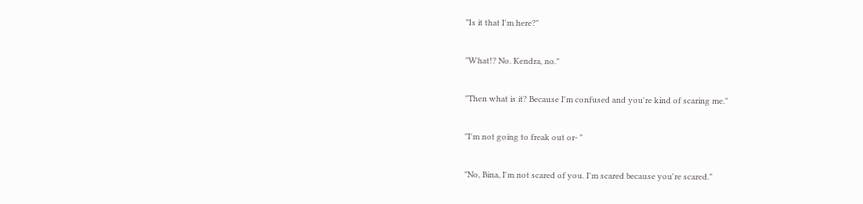"Is it that I'm here?"

"What!? No. Kendra, no."

"Then what is it? Because I'm confused and you're kind of scaring me."

"I'm not going to freak out or- "

"No, Bina, I'm not scared of you. I'm scared because you're scared."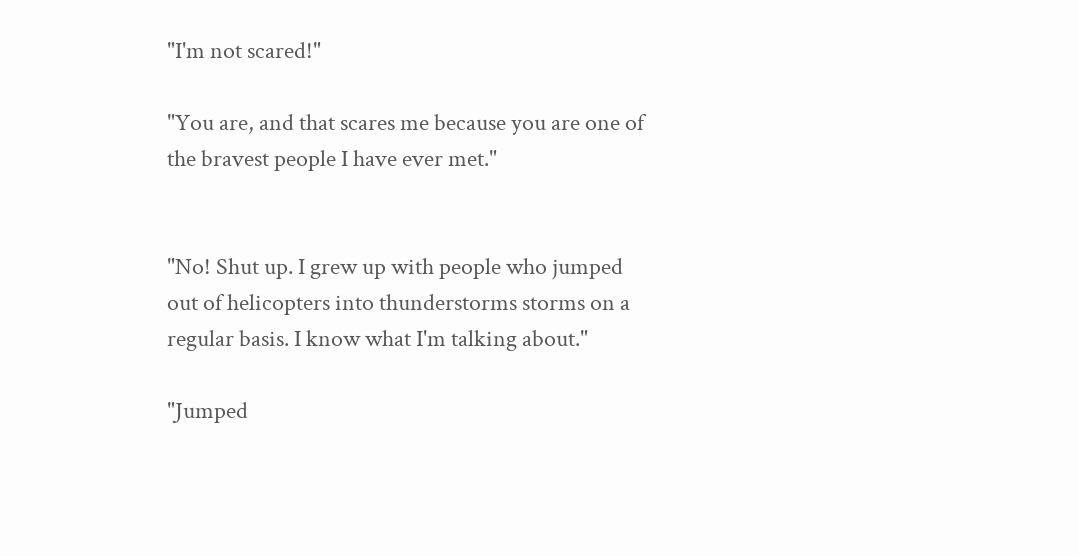"I'm not scared!"

"You are, and that scares me because you are one of the bravest people I have ever met."


"No! Shut up. I grew up with people who jumped out of helicopters into thunderstorms storms on a regular basis. I know what I'm talking about."

"Jumped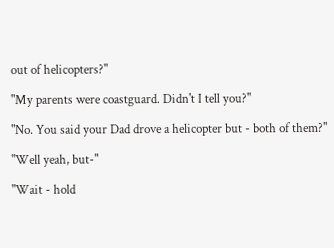out of helicopters?"

"My parents were coastguard. Didn't I tell you?"

"No. You said your Dad drove a helicopter but - both of them?"

"Well yeah, but-"

"Wait - hold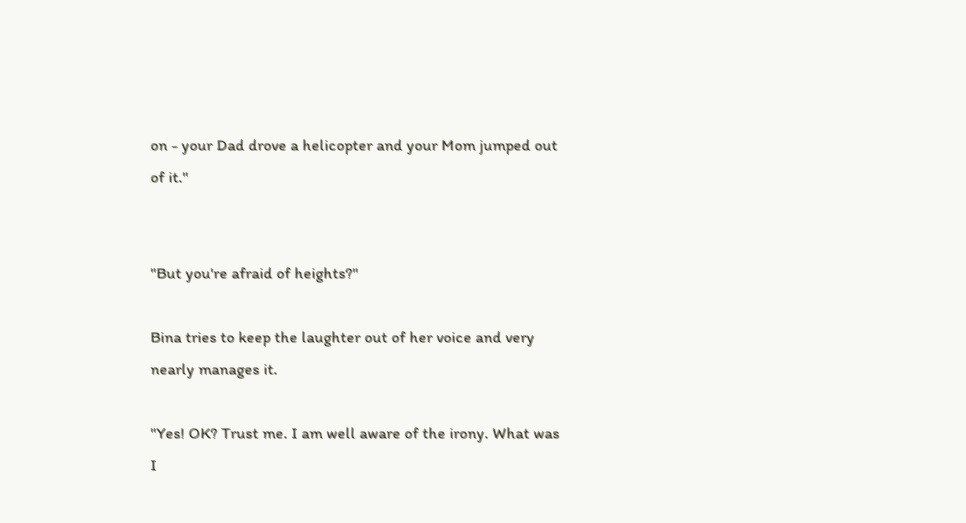on - your Dad drove a helicopter and your Mom jumped out of it."


"But you're afraid of heights?"

Bina tries to keep the laughter out of her voice and very nearly manages it.

"Yes! OK? Trust me. I am well aware of the irony. What was I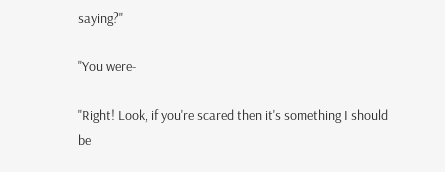saying?"

"You were-

"Right! Look, if you're scared then it's something I should be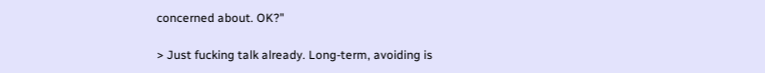concerned about. OK?"

> Just fucking talk already. Long-term, avoiding is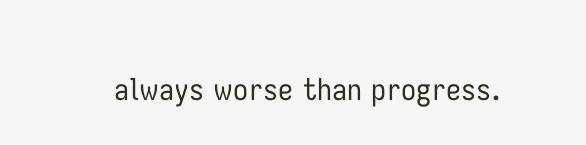always worse than progress.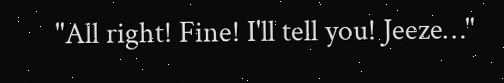"All right! Fine! I'll tell you! Jeeze…"